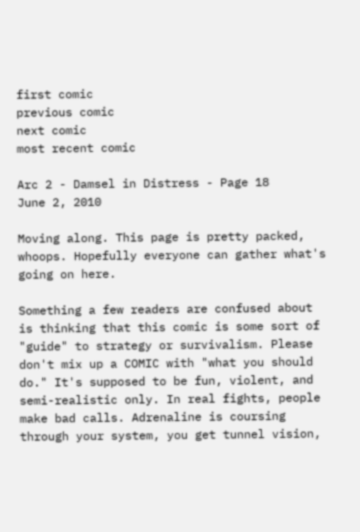first comic
previous comic
next comic
most recent comic

Arc 2 - Damsel in Distress - Page 18
June 2, 2010

Moving along. This page is pretty packed, whoops. Hopefully everyone can gather what's going on here.

Something a few readers are confused about is thinking that this comic is some sort of "guide" to strategy or survivalism. Please don't mix up a COMIC with "what you should do." It's supposed to be fun, violent, and semi-realistic only. In real fights, people make bad calls. Adrenaline is coursing through your system, you get tunnel vision,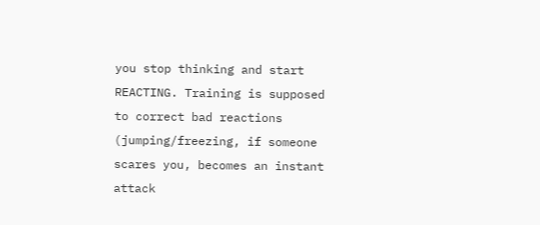you stop thinking and start REACTING. Training is supposed to correct bad reactions (jumping/freezing, if someone scares you, becomes an instant attack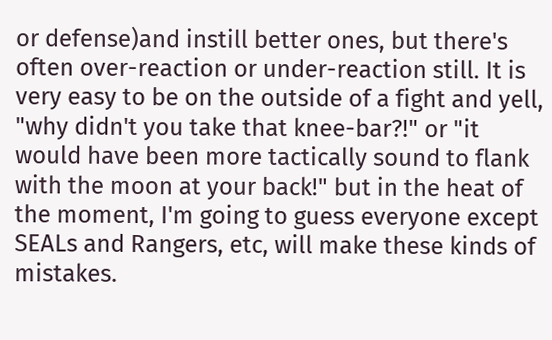or defense)and instill better ones, but there's often over-reaction or under-reaction still. It is very easy to be on the outside of a fight and yell, "why didn't you take that knee-bar?!" or "it would have been more tactically sound to flank with the moon at your back!" but in the heat of the moment, I'm going to guess everyone except SEALs and Rangers, etc, will make these kinds of mistakes.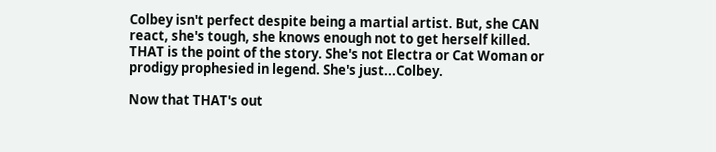Colbey isn't perfect despite being a martial artist. But, she CAN react, she's tough, she knows enough not to get herself killed. THAT is the point of the story. She's not Electra or Cat Woman or prodigy prophesied in legend. She's just...Colbey.

Now that THAT's out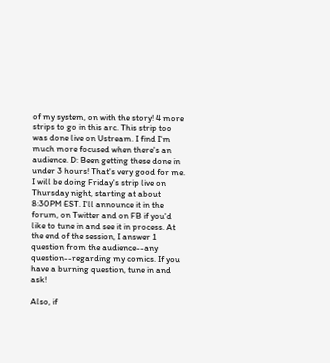of my system, on with the story! 4 more strips to go in this arc. This strip too was done live on Ustream. I find I'm much more focused when there's an audience. D: Been getting these done in under 3 hours! That's very good for me. I will be doing Friday's strip live on Thursday night, starting at about 8:30PM EST. I'll announce it in the forum, on Twitter and on FB if you'd like to tune in and see it in process. At the end of the session, I answer 1 question from the audience--any question--regarding my comics. If you have a burning question, tune in and ask!

Also, if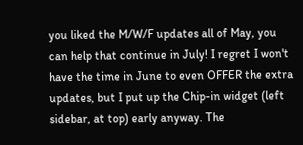you liked the M/W/F updates all of May, you can help that continue in July! I regret I won't have the time in June to even OFFER the extra updates, but I put up the Chip-in widget (left sidebar, at top) early anyway. The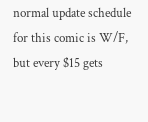normal update schedule for this comic is W/F, but every $15 gets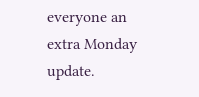everyone an extra Monday update.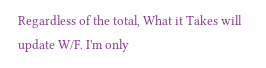Regardless of the total, What it Takes will update W/F. I'm only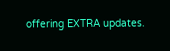offering EXTRA updates.